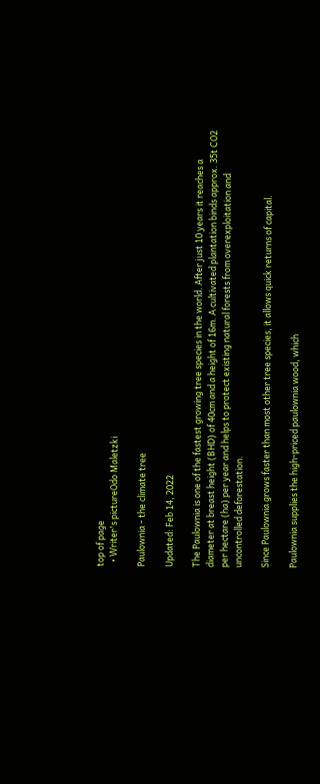top of page
  • Writer's pictureOdo Maletzki

Paulownia - the climate tree

Updated: Feb 14, 2022

The Paulownia is one of the fastest growing tree species in the world. After just 10 years it reaches a diameter at breast height (BHD) of 40cm and a height of 16m. A cultivated plantation binds approx. 35t CO2 per hectare (ha) per year and helps to protect existing natural forests from overexploitation and uncontrolled deforestation.

Since Paulownia grows faster than most other tree species, it allows quick returns of capital.

Paulownia supplies the high-priced paulownia wood, which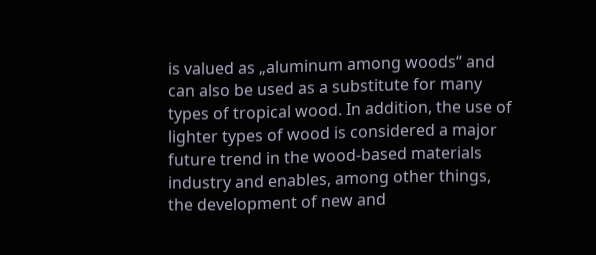is valued as „aluminum among woods“ and can also be used as a substitute for many types of tropical wood. In addition, the use of lighter types of wood is considered a major future trend in the wood-based materials industry and enables, among other things, the development of new and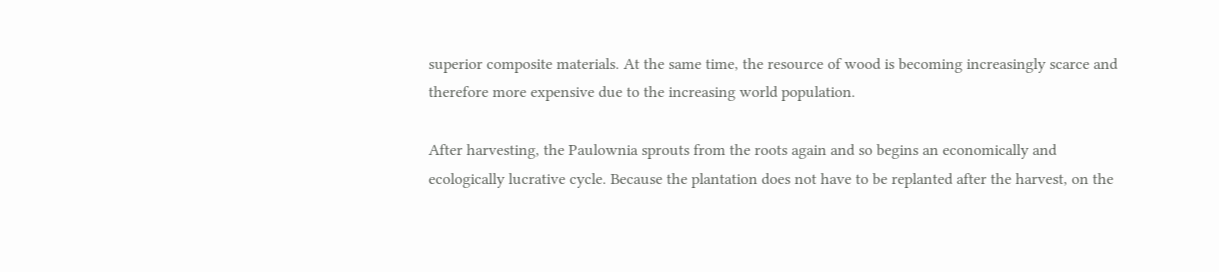superior composite materials. At the same time, the resource of wood is becoming increasingly scarce and therefore more expensive due to the increasing world population.

After harvesting, the Paulownia sprouts from the roots again and so begins an economically and ecologically lucrative cycle. Because the plantation does not have to be replanted after the harvest, on the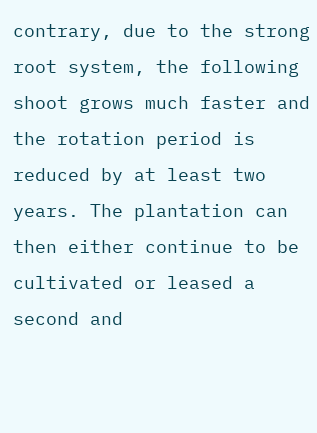contrary, due to the strong root system, the following shoot grows much faster and the rotation period is reduced by at least two years. The plantation can then either continue to be cultivated or leased a second and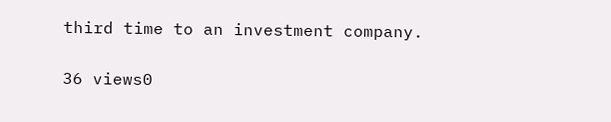third time to an investment company.

36 views0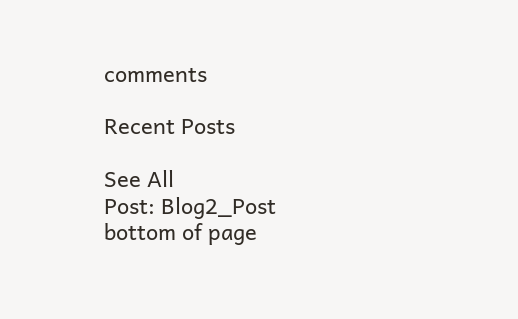comments

Recent Posts

See All
Post: Blog2_Post
bottom of page